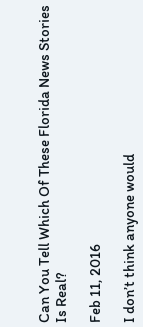Can You Tell Which Of These Florida News Stories Is Real?

Feb 11, 2016

I don’t think anyone would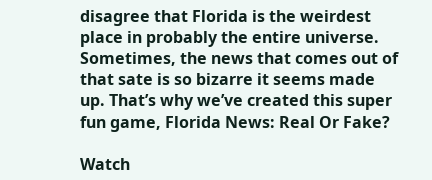disagree that Florida is the weirdest place in probably the entire universe. Sometimes, the news that comes out of that sate is so bizarre it seems made up. That’s why we’ve created this super fun game, Florida News: Real Or Fake?

Watch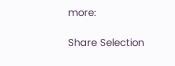more:

Share Selection